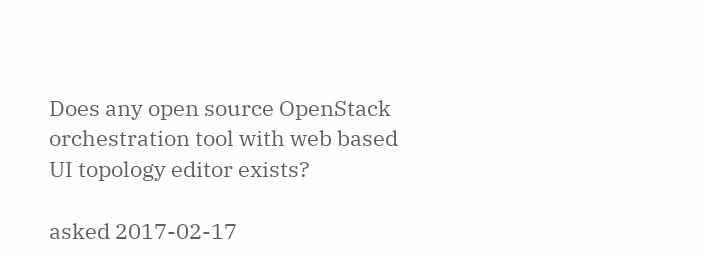Does any open source OpenStack orchestration tool with web based UI topology editor exists?

asked 2017-02-17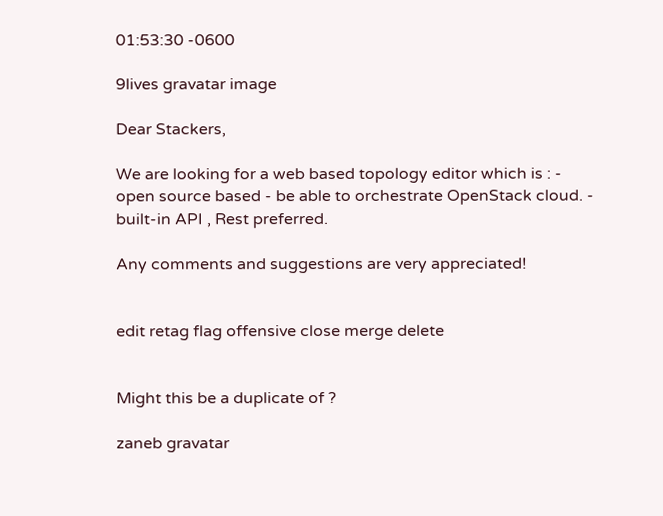01:53:30 -0600

9lives gravatar image

Dear Stackers,

We are looking for a web based topology editor which is : - open source based - be able to orchestrate OpenStack cloud. - built-in API , Rest preferred.

Any comments and suggestions are very appreciated!


edit retag flag offensive close merge delete


Might this be a duplicate of ?

zaneb gravatar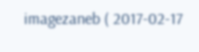imagezaneb ( 2017-02-17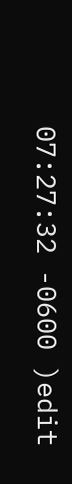07:27:32 -0600 )edit